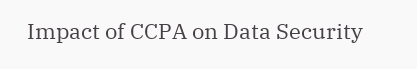Impact of CCPA on Data Security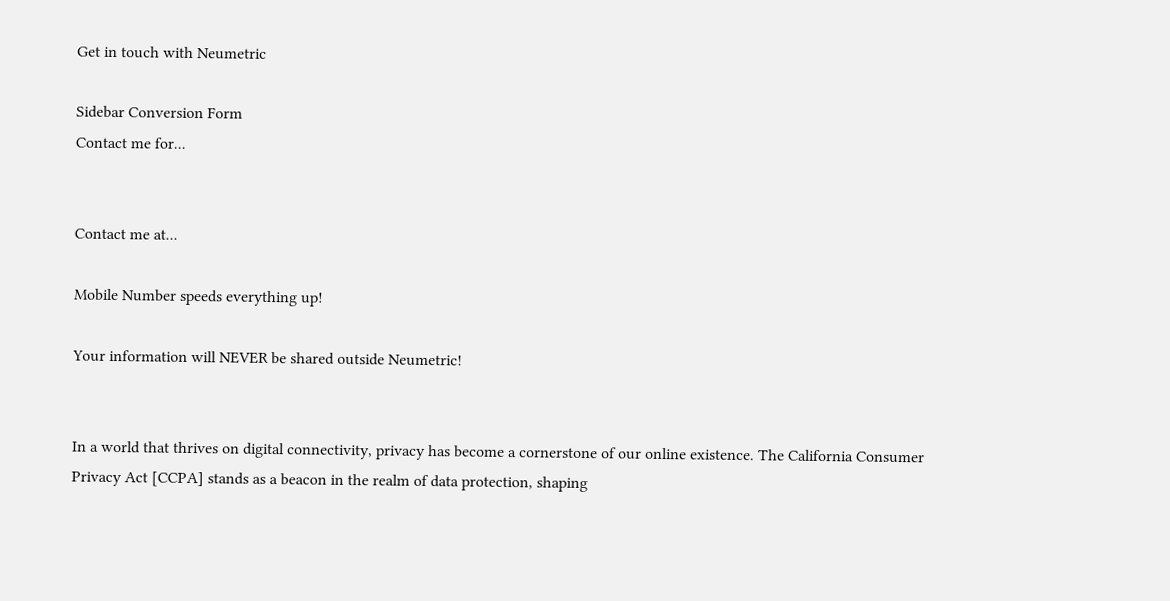Get in touch with Neumetric

Sidebar Conversion Form
Contact me for...


Contact me at...

Mobile Number speeds everything up!

Your information will NEVER be shared outside Neumetric!


In a world that thrives on digital connectivity, privacy has become a cornerstone of our online existence. The California Consumer Privacy Act [CCPA] stands as a beacon in the realm of data protection, shaping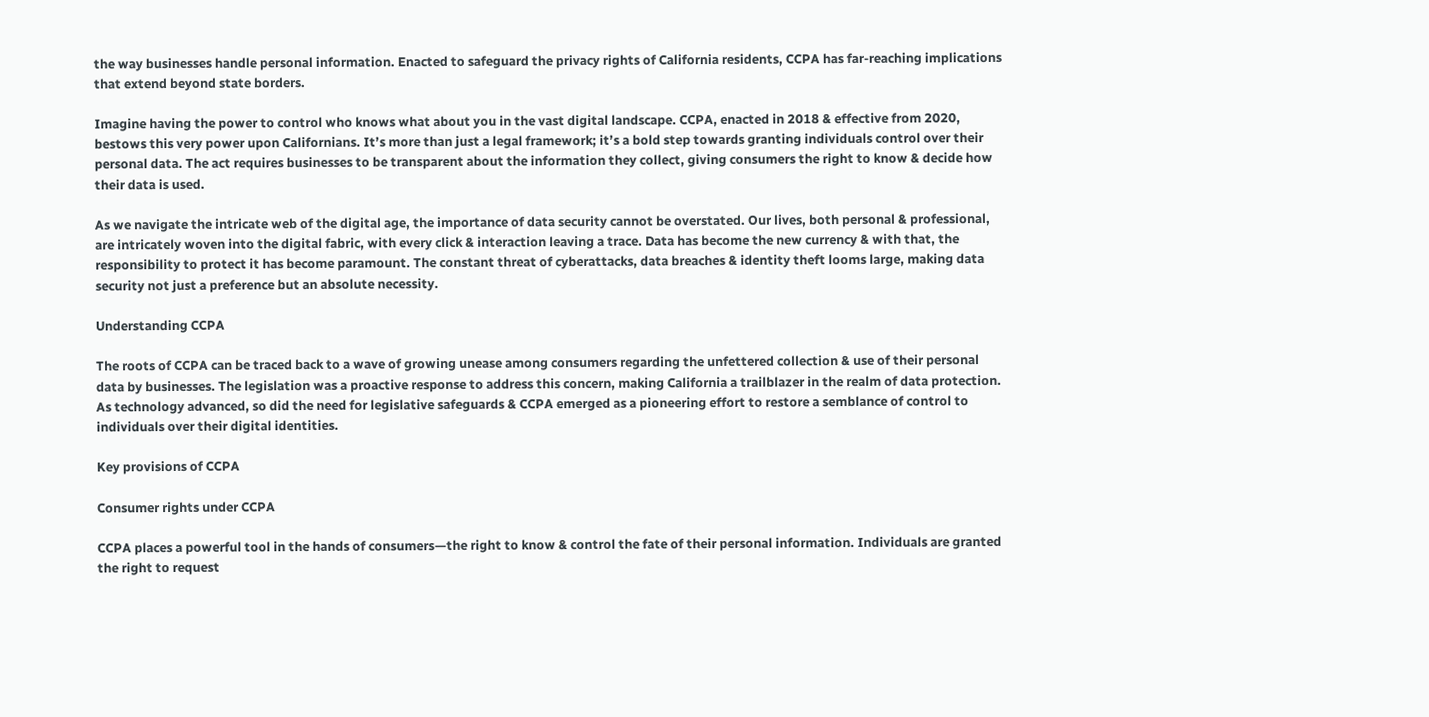the way businesses handle personal information. Enacted to safeguard the privacy rights of California residents, CCPA has far-reaching implications that extend beyond state borders.

Imagine having the power to control who knows what about you in the vast digital landscape. CCPA, enacted in 2018 & effective from 2020, bestows this very power upon Californians. It’s more than just a legal framework; it’s a bold step towards granting individuals control over their personal data. The act requires businesses to be transparent about the information they collect, giving consumers the right to know & decide how their data is used.

As we navigate the intricate web of the digital age, the importance of data security cannot be overstated. Our lives, both personal & professional, are intricately woven into the digital fabric, with every click & interaction leaving a trace. Data has become the new currency & with that, the responsibility to protect it has become paramount. The constant threat of cyberattacks, data breaches & identity theft looms large, making data security not just a preference but an absolute necessity.

Understanding CCPA

The roots of CCPA can be traced back to a wave of growing unease among consumers regarding the unfettered collection & use of their personal data by businesses. The legislation was a proactive response to address this concern, making California a trailblazer in the realm of data protection. As technology advanced, so did the need for legislative safeguards & CCPA emerged as a pioneering effort to restore a semblance of control to individuals over their digital identities.

Key provisions of CCPA

Consumer rights under CCPA

CCPA places a powerful tool in the hands of consumers—the right to know & control the fate of their personal information. Individuals are granted the right to request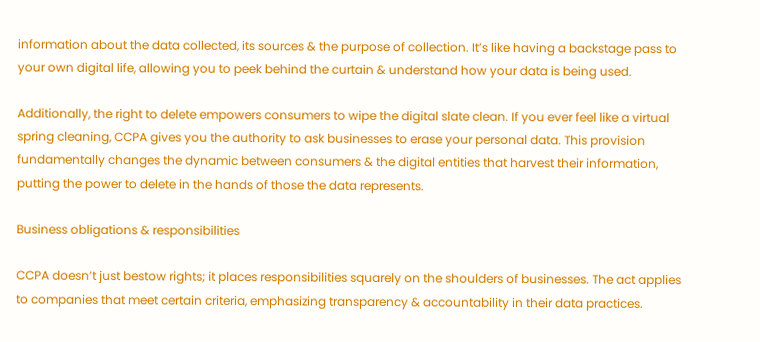information about the data collected, its sources & the purpose of collection. It’s like having a backstage pass to your own digital life, allowing you to peek behind the curtain & understand how your data is being used.

Additionally, the right to delete empowers consumers to wipe the digital slate clean. If you ever feel like a virtual spring cleaning, CCPA gives you the authority to ask businesses to erase your personal data. This provision fundamentally changes the dynamic between consumers & the digital entities that harvest their information, putting the power to delete in the hands of those the data represents.

Business obligations & responsibilities

CCPA doesn’t just bestow rights; it places responsibilities squarely on the shoulders of businesses. The act applies to companies that meet certain criteria, emphasizing transparency & accountability in their data practices.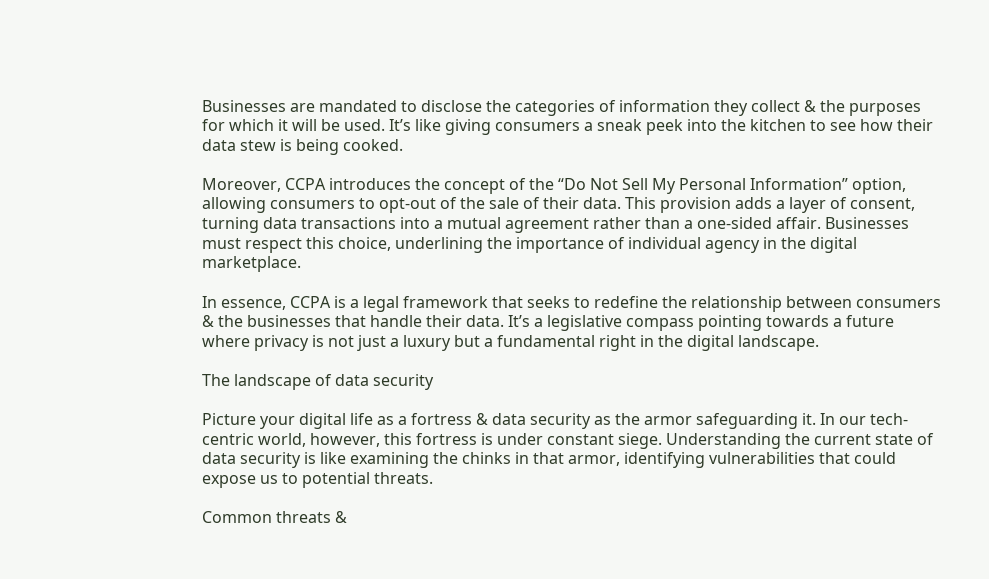Businesses are mandated to disclose the categories of information they collect & the purposes for which it will be used. It’s like giving consumers a sneak peek into the kitchen to see how their data stew is being cooked.

Moreover, CCPA introduces the concept of the “Do Not Sell My Personal Information” option, allowing consumers to opt-out of the sale of their data. This provision adds a layer of consent, turning data transactions into a mutual agreement rather than a one-sided affair. Businesses must respect this choice, underlining the importance of individual agency in the digital marketplace.

In essence, CCPA is a legal framework that seeks to redefine the relationship between consumers & the businesses that handle their data. It’s a legislative compass pointing towards a future where privacy is not just a luxury but a fundamental right in the digital landscape.

The landscape of data security

Picture your digital life as a fortress & data security as the armor safeguarding it. In our tech-centric world, however, this fortress is under constant siege. Understanding the current state of data security is like examining the chinks in that armor, identifying vulnerabilities that could expose us to potential threats.

Common threats &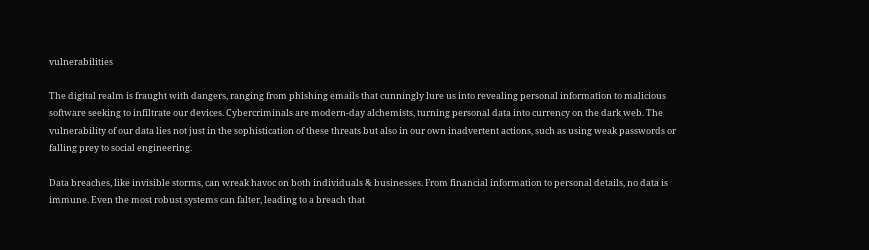vulnerabilities

The digital realm is fraught with dangers, ranging from phishing emails that cunningly lure us into revealing personal information to malicious software seeking to infiltrate our devices. Cybercriminals are modern-day alchemists, turning personal data into currency on the dark web. The vulnerability of our data lies not just in the sophistication of these threats but also in our own inadvertent actions, such as using weak passwords or falling prey to social engineering.

Data breaches, like invisible storms, can wreak havoc on both individuals & businesses. From financial information to personal details, no data is immune. Even the most robust systems can falter, leading to a breach that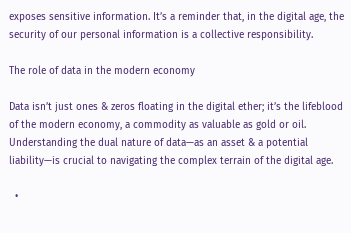exposes sensitive information. It’s a reminder that, in the digital age, the security of our personal information is a collective responsibility.

The role of data in the modern economy

Data isn’t just ones & zeros floating in the digital ether; it’s the lifeblood of the modern economy, a commodity as valuable as gold or oil. Understanding the dual nature of data—as an asset & a potential liability—is crucial to navigating the complex terrain of the digital age.

  •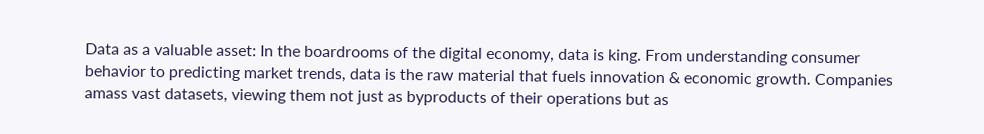Data as a valuable asset: In the boardrooms of the digital economy, data is king. From understanding consumer behavior to predicting market trends, data is the raw material that fuels innovation & economic growth. Companies amass vast datasets, viewing them not just as byproducts of their operations but as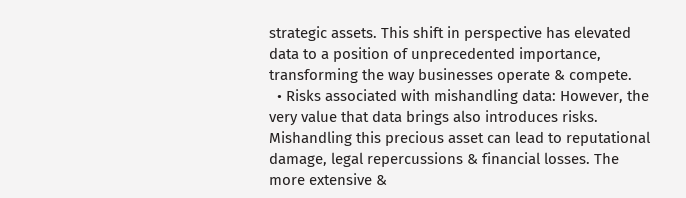strategic assets. This shift in perspective has elevated data to a position of unprecedented importance, transforming the way businesses operate & compete.
  • Risks associated with mishandling data: However, the very value that data brings also introduces risks. Mishandling this precious asset can lead to reputational damage, legal repercussions & financial losses. The more extensive &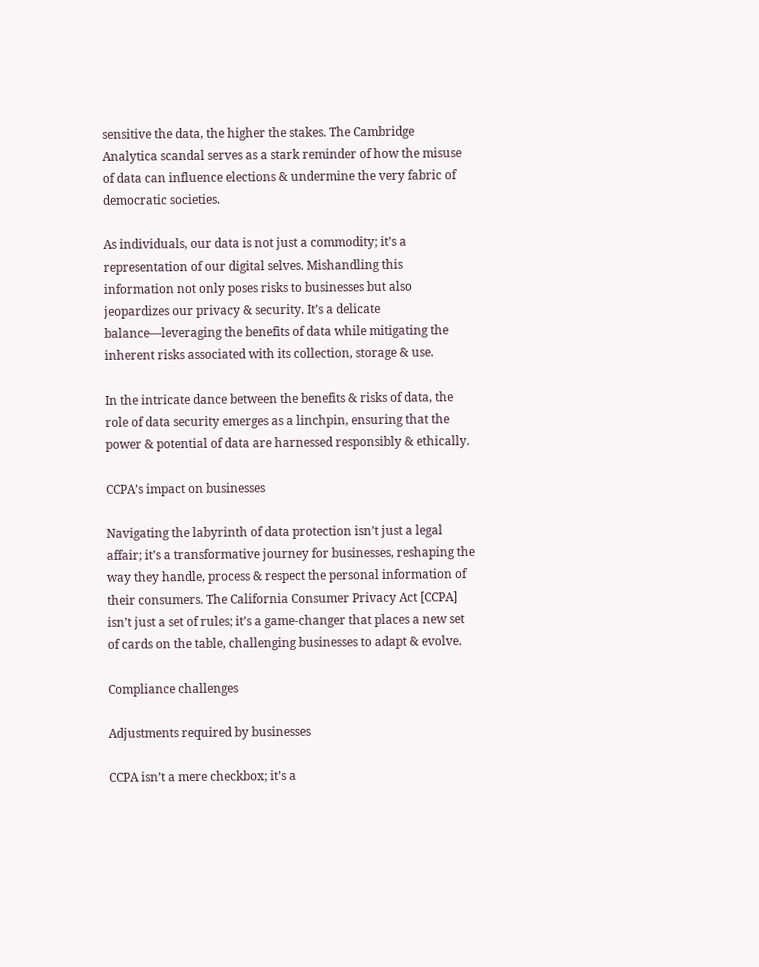sensitive the data, the higher the stakes. The Cambridge Analytica scandal serves as a stark reminder of how the misuse of data can influence elections & undermine the very fabric of democratic societies.

As individuals, our data is not just a commodity; it’s a representation of our digital selves. Mishandling this information not only poses risks to businesses but also jeopardizes our privacy & security. It’s a delicate balance—leveraging the benefits of data while mitigating the inherent risks associated with its collection, storage & use.

In the intricate dance between the benefits & risks of data, the role of data security emerges as a linchpin, ensuring that the power & potential of data are harnessed responsibly & ethically.

CCPA’s impact on businesses

Navigating the labyrinth of data protection isn’t just a legal affair; it’s a transformative journey for businesses, reshaping the way they handle, process & respect the personal information of their consumers. The California Consumer Privacy Act [CCPA] isn’t just a set of rules; it’s a game-changer that places a new set of cards on the table, challenging businesses to adapt & evolve.

Compliance challenges

Adjustments required by businesses

CCPA isn’t a mere checkbox; it’s a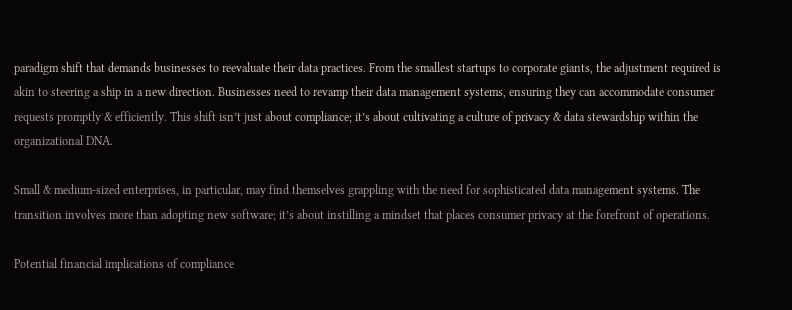paradigm shift that demands businesses to reevaluate their data practices. From the smallest startups to corporate giants, the adjustment required is akin to steering a ship in a new direction. Businesses need to revamp their data management systems, ensuring they can accommodate consumer requests promptly & efficiently. This shift isn’t just about compliance; it’s about cultivating a culture of privacy & data stewardship within the organizational DNA.

Small & medium-sized enterprises, in particular, may find themselves grappling with the need for sophisticated data management systems. The transition involves more than adopting new software; it’s about instilling a mindset that places consumer privacy at the forefront of operations.

Potential financial implications of compliance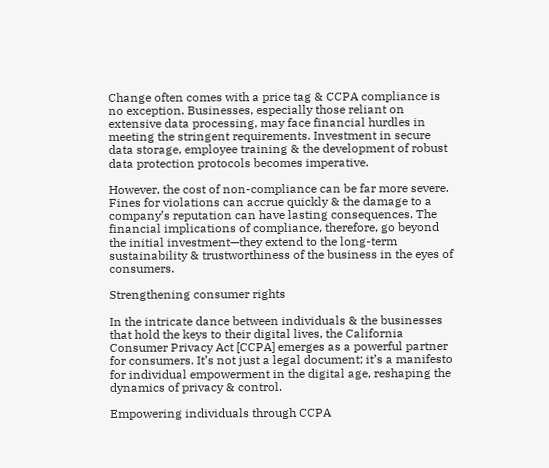Change often comes with a price tag & CCPA compliance is no exception. Businesses, especially those reliant on extensive data processing, may face financial hurdles in meeting the stringent requirements. Investment in secure data storage, employee training & the development of robust data protection protocols becomes imperative.

However, the cost of non-compliance can be far more severe. Fines for violations can accrue quickly & the damage to a company’s reputation can have lasting consequences. The financial implications of compliance, therefore, go beyond the initial investment—they extend to the long-term sustainability & trustworthiness of the business in the eyes of consumers.

Strengthening consumer rights

In the intricate dance between individuals & the businesses that hold the keys to their digital lives, the California Consumer Privacy Act [CCPA] emerges as a powerful partner for consumers. It’s not just a legal document; it’s a manifesto for individual empowerment in the digital age, reshaping the dynamics of privacy & control.

Empowering individuals through CCPA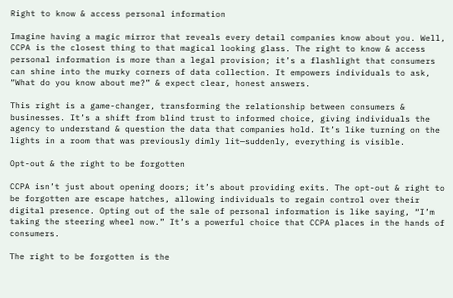Right to know & access personal information

Imagine having a magic mirror that reveals every detail companies know about you. Well, CCPA is the closest thing to that magical looking glass. The right to know & access personal information is more than a legal provision; it’s a flashlight that consumers can shine into the murky corners of data collection. It empowers individuals to ask, “What do you know about me?” & expect clear, honest answers.

This right is a game-changer, transforming the relationship between consumers & businesses. It’s a shift from blind trust to informed choice, giving individuals the agency to understand & question the data that companies hold. It’s like turning on the lights in a room that was previously dimly lit—suddenly, everything is visible.

Opt-out & the right to be forgotten

CCPA isn’t just about opening doors; it’s about providing exits. The opt-out & right to be forgotten are escape hatches, allowing individuals to regain control over their digital presence. Opting out of the sale of personal information is like saying, “I’m taking the steering wheel now.” It’s a powerful choice that CCPA places in the hands of consumers.

The right to be forgotten is the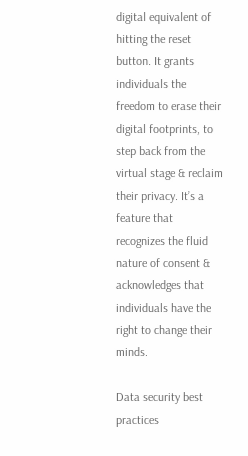digital equivalent of hitting the reset button. It grants individuals the freedom to erase their digital footprints, to step back from the virtual stage & reclaim their privacy. It’s a feature that recognizes the fluid nature of consent & acknowledges that individuals have the right to change their minds.

Data security best practices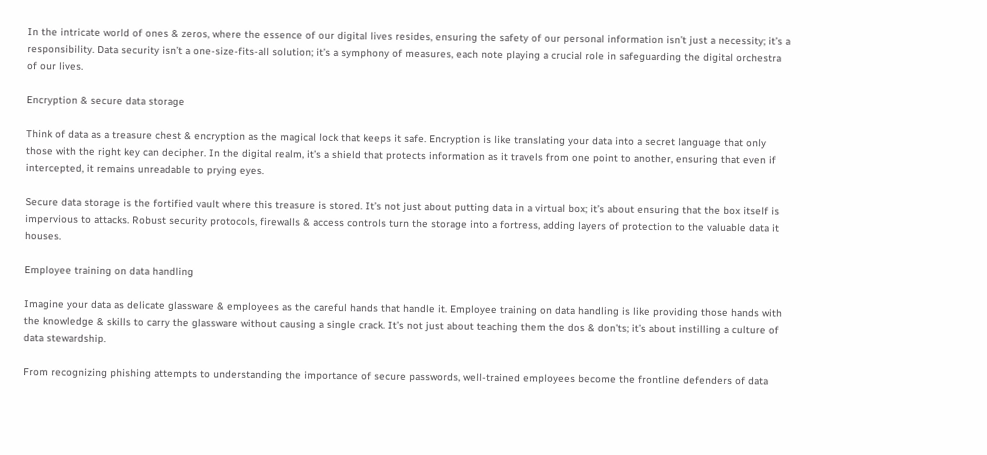In the intricate world of ones & zeros, where the essence of our digital lives resides, ensuring the safety of our personal information isn’t just a necessity; it’s a responsibility. Data security isn’t a one-size-fits-all solution; it’s a symphony of measures, each note playing a crucial role in safeguarding the digital orchestra of our lives.

Encryption & secure data storage

Think of data as a treasure chest & encryption as the magical lock that keeps it safe. Encryption is like translating your data into a secret language that only those with the right key can decipher. In the digital realm, it’s a shield that protects information as it travels from one point to another, ensuring that even if intercepted, it remains unreadable to prying eyes.

Secure data storage is the fortified vault where this treasure is stored. It’s not just about putting data in a virtual box; it’s about ensuring that the box itself is impervious to attacks. Robust security protocols, firewalls & access controls turn the storage into a fortress, adding layers of protection to the valuable data it houses.

Employee training on data handling

Imagine your data as delicate glassware & employees as the careful hands that handle it. Employee training on data handling is like providing those hands with the knowledge & skills to carry the glassware without causing a single crack. It’s not just about teaching them the dos & don’ts; it’s about instilling a culture of data stewardship.

From recognizing phishing attempts to understanding the importance of secure passwords, well-trained employees become the frontline defenders of data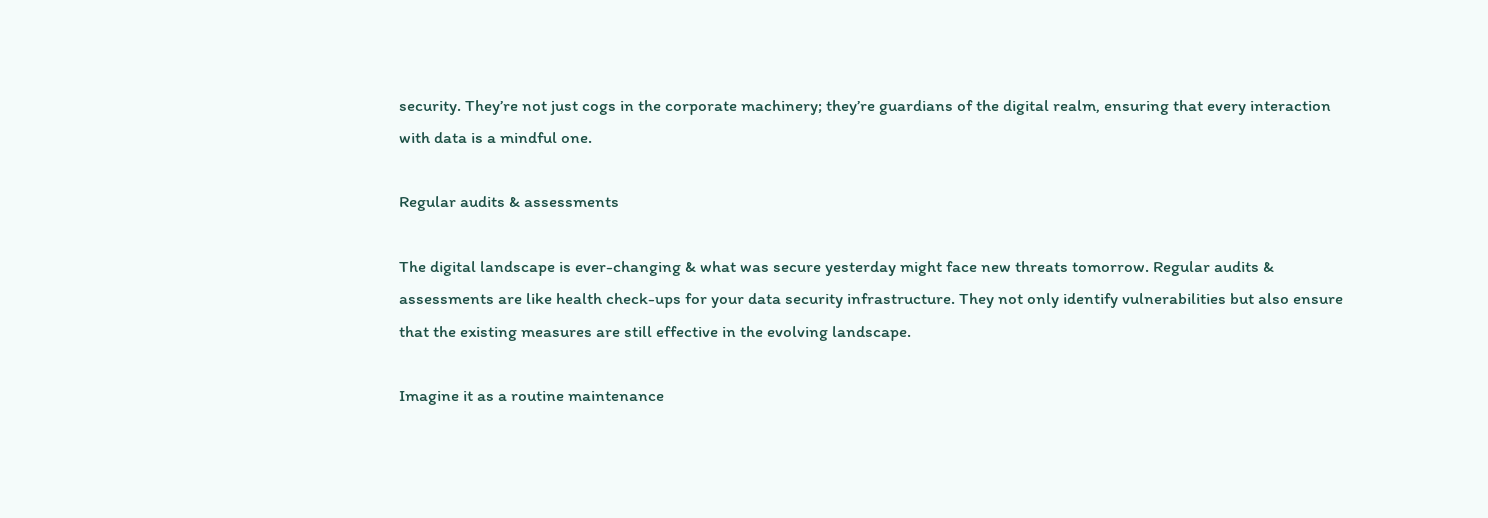security. They’re not just cogs in the corporate machinery; they’re guardians of the digital realm, ensuring that every interaction with data is a mindful one.

Regular audits & assessments

The digital landscape is ever-changing & what was secure yesterday might face new threats tomorrow. Regular audits & assessments are like health check-ups for your data security infrastructure. They not only identify vulnerabilities but also ensure that the existing measures are still effective in the evolving landscape.

Imagine it as a routine maintenance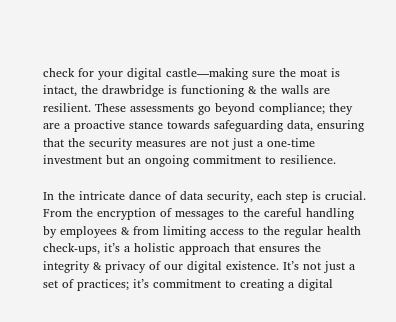check for your digital castle—making sure the moat is intact, the drawbridge is functioning & the walls are resilient. These assessments go beyond compliance; they are a proactive stance towards safeguarding data, ensuring that the security measures are not just a one-time investment but an ongoing commitment to resilience.

In the intricate dance of data security, each step is crucial. From the encryption of messages to the careful handling by employees & from limiting access to the regular health check-ups, it’s a holistic approach that ensures the integrity & privacy of our digital existence. It’s not just a set of practices; it’s commitment to creating a digital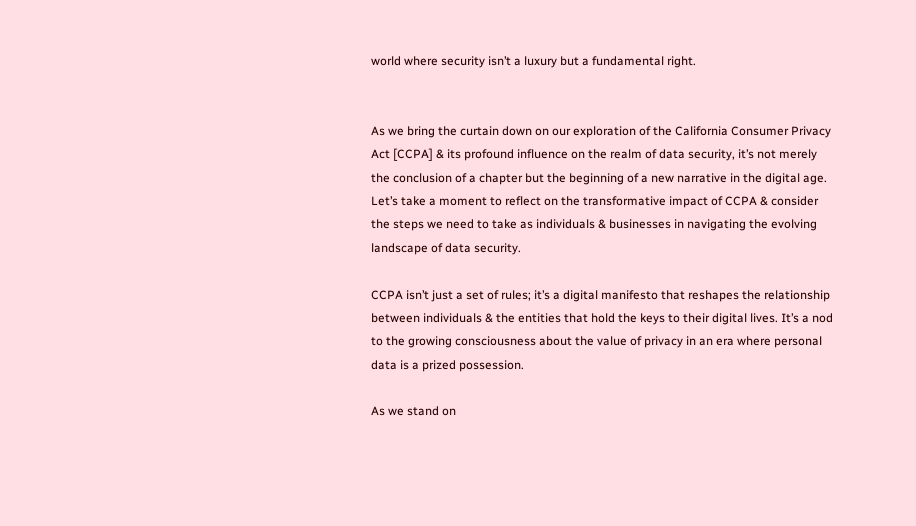world where security isn’t a luxury but a fundamental right.


As we bring the curtain down on our exploration of the California Consumer Privacy Act [CCPA] & its profound influence on the realm of data security, it’s not merely the conclusion of a chapter but the beginning of a new narrative in the digital age. Let’s take a moment to reflect on the transformative impact of CCPA & consider the steps we need to take as individuals & businesses in navigating the evolving landscape of data security.

CCPA isn’t just a set of rules; it’s a digital manifesto that reshapes the relationship between individuals & the entities that hold the keys to their digital lives. It’s a nod to the growing consciousness about the value of privacy in an era where personal data is a prized possession.

As we stand on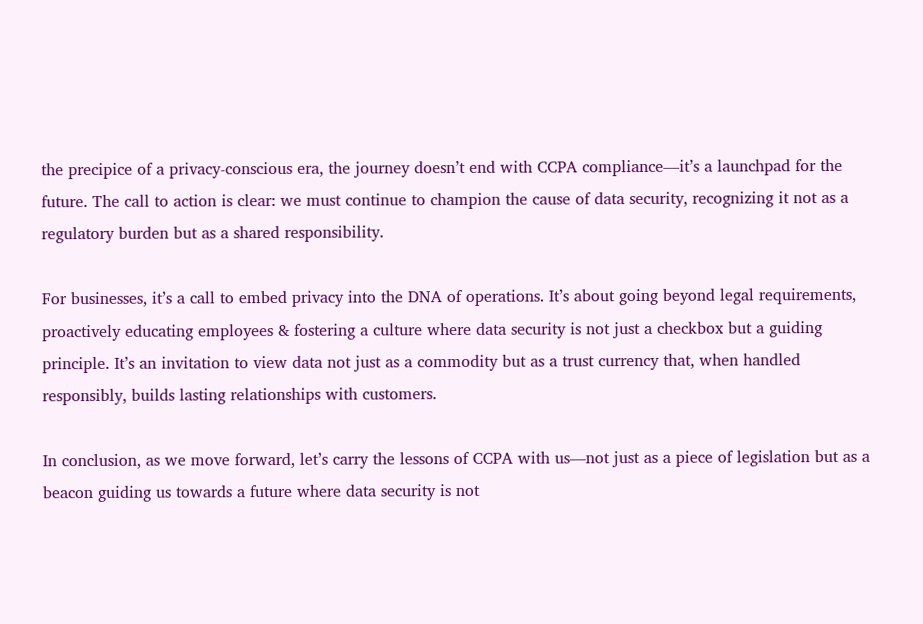the precipice of a privacy-conscious era, the journey doesn’t end with CCPA compliance—it’s a launchpad for the future. The call to action is clear: we must continue to champion the cause of data security, recognizing it not as a regulatory burden but as a shared responsibility.

For businesses, it’s a call to embed privacy into the DNA of operations. It’s about going beyond legal requirements, proactively educating employees & fostering a culture where data security is not just a checkbox but a guiding principle. It’s an invitation to view data not just as a commodity but as a trust currency that, when handled responsibly, builds lasting relationships with customers.

In conclusion, as we move forward, let’s carry the lessons of CCPA with us—not just as a piece of legislation but as a beacon guiding us towards a future where data security is not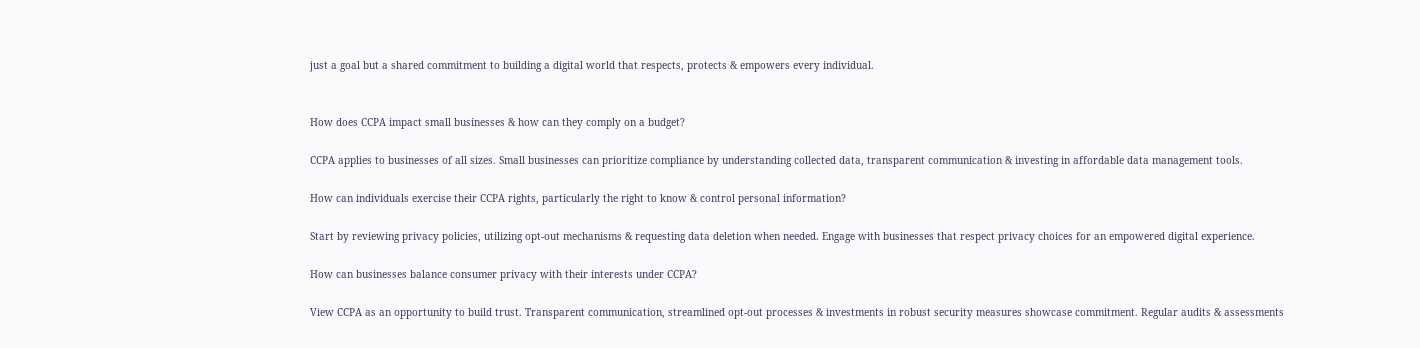just a goal but a shared commitment to building a digital world that respects, protects & empowers every individual.


How does CCPA impact small businesses & how can they comply on a budget?

CCPA applies to businesses of all sizes. Small businesses can prioritize compliance by understanding collected data, transparent communication & investing in affordable data management tools.

How can individuals exercise their CCPA rights, particularly the right to know & control personal information?

Start by reviewing privacy policies, utilizing opt-out mechanisms & requesting data deletion when needed. Engage with businesses that respect privacy choices for an empowered digital experience.

How can businesses balance consumer privacy with their interests under CCPA?

View CCPA as an opportunity to build trust. Transparent communication, streamlined opt-out processes & investments in robust security measures showcase commitment. Regular audits & assessments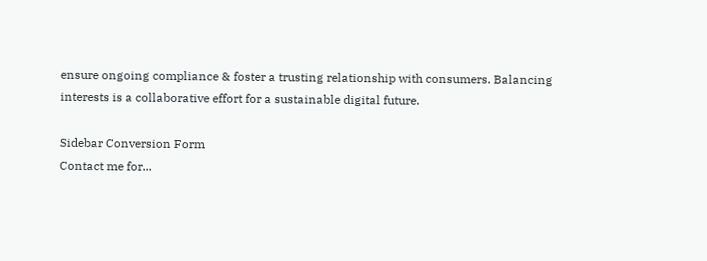ensure ongoing compliance & foster a trusting relationship with consumers. Balancing interests is a collaborative effort for a sustainable digital future.

Sidebar Conversion Form
Contact me for...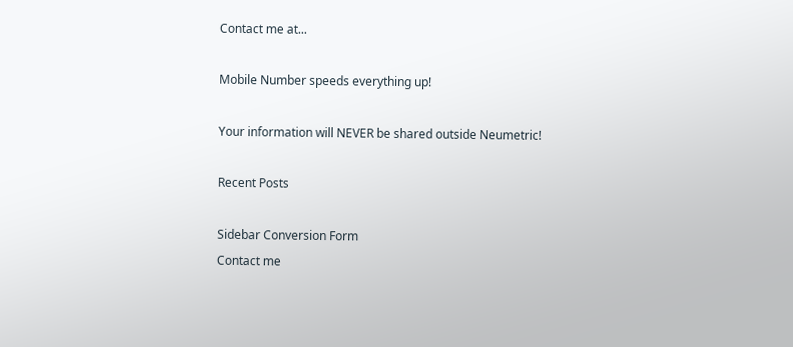Contact me at...

Mobile Number speeds everything up!

Your information will NEVER be shared outside Neumetric!

Recent Posts

Sidebar Conversion Form
Contact me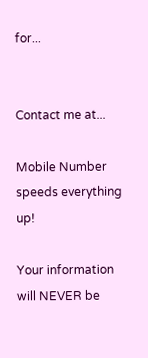for...


Contact me at...

Mobile Number speeds everything up!

Your information will NEVER be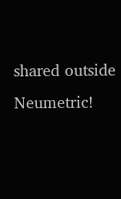shared outside Neumetric!